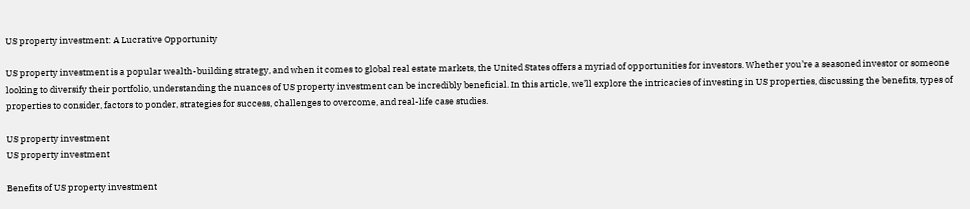US property investment: A Lucrative Opportunity

US property investment is a popular wealth-building strategy, and when it comes to global real estate markets, the United States offers a myriad of opportunities for investors. Whether you’re a seasoned investor or someone looking to diversify their portfolio, understanding the nuances of US property investment can be incredibly beneficial. In this article, we’ll explore the intricacies of investing in US properties, discussing the benefits, types of properties to consider, factors to ponder, strategies for success, challenges to overcome, and real-life case studies.

US property investment
US property investment

Benefits of US property investment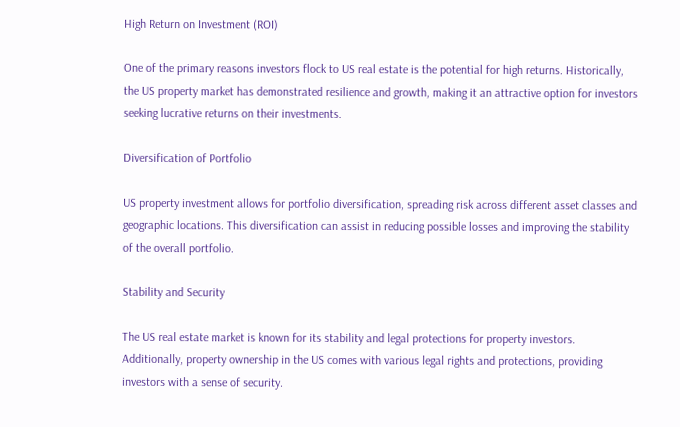High Return on Investment (ROI)

One of the primary reasons investors flock to US real estate is the potential for high returns. Historically, the US property market has demonstrated resilience and growth, making it an attractive option for investors seeking lucrative returns on their investments.

Diversification of Portfolio

US property investment allows for portfolio diversification, spreading risk across different asset classes and geographic locations. This diversification can assist in reducing possible losses and improving the stability of the overall portfolio.

Stability and Security

The US real estate market is known for its stability and legal protections for property investors. Additionally, property ownership in the US comes with various legal rights and protections, providing investors with a sense of security.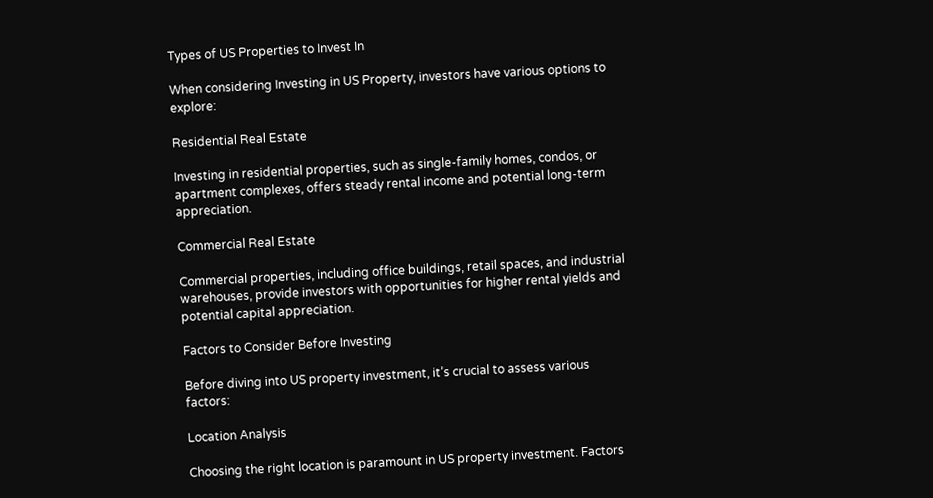Types of US Properties to Invest In

When considering Investing in US Property, investors have various options to explore:

Residential Real Estate

Investing in residential properties, such as single-family homes, condos, or apartment complexes, offers steady rental income and potential long-term appreciation.

Commercial Real Estate

Commercial properties, including office buildings, retail spaces, and industrial warehouses, provide investors with opportunities for higher rental yields and potential capital appreciation.

Factors to Consider Before Investing

Before diving into US property investment, it’s crucial to assess various factors:

Location Analysis

Choosing the right location is paramount in US property investment. Factors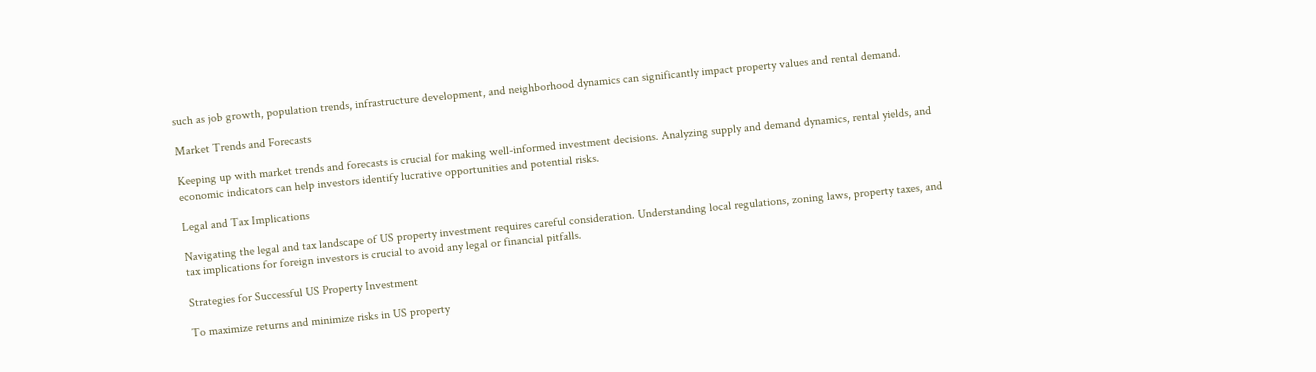such as job growth, population trends, infrastructure development, and neighborhood dynamics can significantly impact property values and rental demand.

Market Trends and Forecasts

Keeping up with market trends and forecasts is crucial for making well-informed investment decisions. Analyzing supply and demand dynamics, rental yields, and economic indicators can help investors identify lucrative opportunities and potential risks.

Legal and Tax Implications

Navigating the legal and tax landscape of US property investment requires careful consideration. Understanding local regulations, zoning laws, property taxes, and tax implications for foreign investors is crucial to avoid any legal or financial pitfalls.

Strategies for Successful US Property Investment

To maximize returns and minimize risks in US property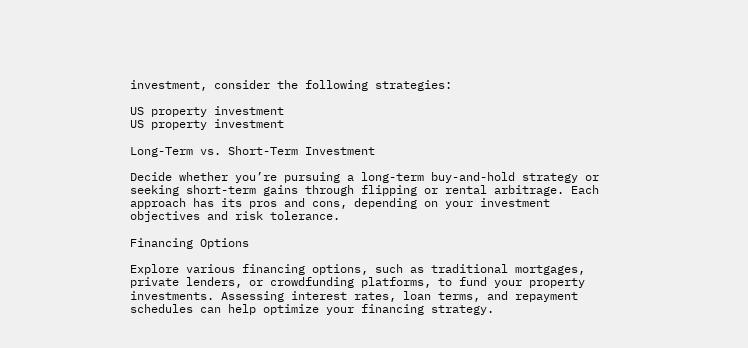investment, consider the following strategies:

US property investment
US property investment

Long-Term vs. Short-Term Investment

Decide whether you’re pursuing a long-term buy-and-hold strategy or seeking short-term gains through flipping or rental arbitrage. Each approach has its pros and cons, depending on your investment objectives and risk tolerance.

Financing Options

Explore various financing options, such as traditional mortgages, private lenders, or crowdfunding platforms, to fund your property investments. Assessing interest rates, loan terms, and repayment schedules can help optimize your financing strategy.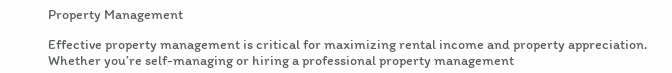Property Management

Effective property management is critical for maximizing rental income and property appreciation. Whether you’re self-managing or hiring a professional property management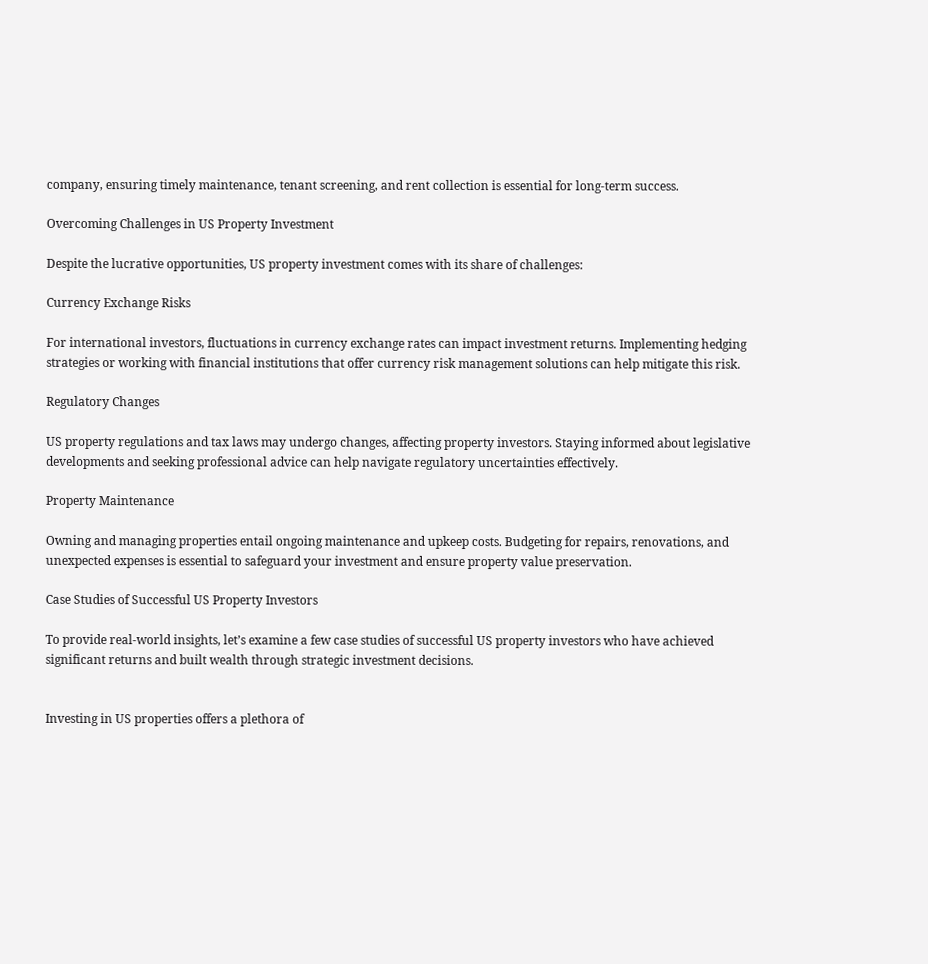company, ensuring timely maintenance, tenant screening, and rent collection is essential for long-term success.

Overcoming Challenges in US Property Investment

Despite the lucrative opportunities, US property investment comes with its share of challenges:

Currency Exchange Risks

For international investors, fluctuations in currency exchange rates can impact investment returns. Implementing hedging strategies or working with financial institutions that offer currency risk management solutions can help mitigate this risk.

Regulatory Changes

US property regulations and tax laws may undergo changes, affecting property investors. Staying informed about legislative developments and seeking professional advice can help navigate regulatory uncertainties effectively.

Property Maintenance

Owning and managing properties entail ongoing maintenance and upkeep costs. Budgeting for repairs, renovations, and unexpected expenses is essential to safeguard your investment and ensure property value preservation.

Case Studies of Successful US Property Investors

To provide real-world insights, let’s examine a few case studies of successful US property investors who have achieved significant returns and built wealth through strategic investment decisions.


Investing in US properties offers a plethora of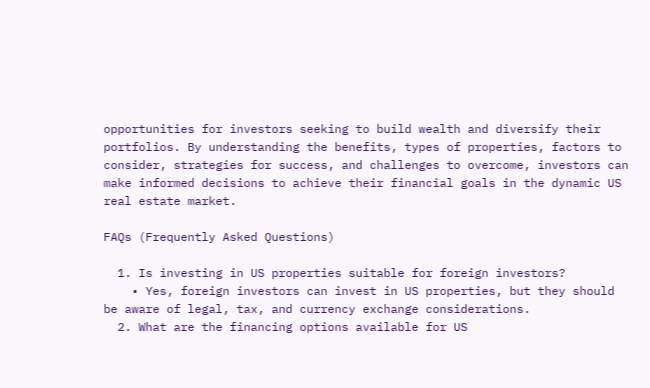opportunities for investors seeking to build wealth and diversify their portfolios. By understanding the benefits, types of properties, factors to consider, strategies for success, and challenges to overcome, investors can make informed decisions to achieve their financial goals in the dynamic US real estate market.

FAQs (Frequently Asked Questions)

  1. Is investing in US properties suitable for foreign investors?
    • Yes, foreign investors can invest in US properties, but they should be aware of legal, tax, and currency exchange considerations.
  2. What are the financing options available for US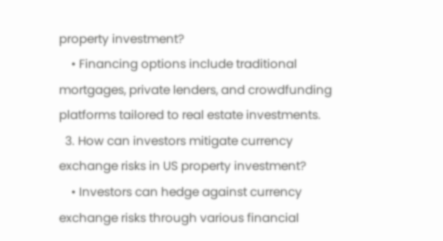property investment?
    • Financing options include traditional mortgages, private lenders, and crowdfunding platforms tailored to real estate investments.
  3. How can investors mitigate currency exchange risks in US property investment?
    • Investors can hedge against currency exchange risks through various financial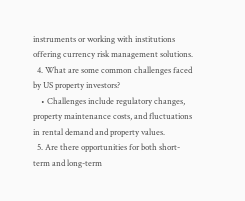instruments or working with institutions offering currency risk management solutions.
  4. What are some common challenges faced by US property investors?
    • Challenges include regulatory changes, property maintenance costs, and fluctuations in rental demand and property values.
  5. Are there opportunities for both short-term and long-term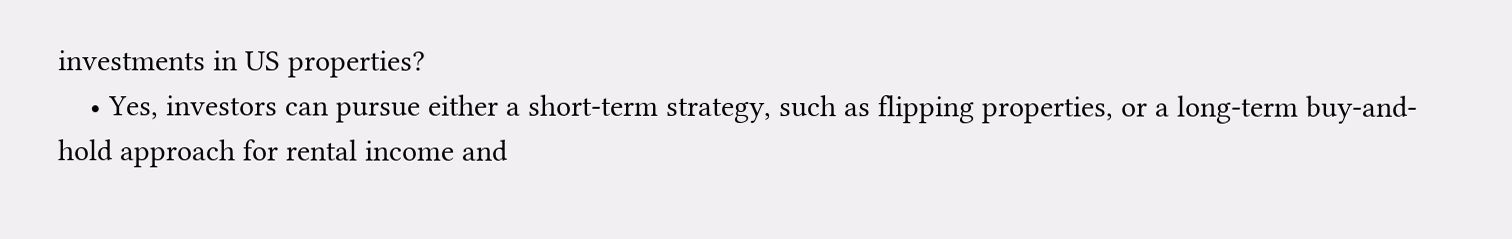investments in US properties?
    • Yes, investors can pursue either a short-term strategy, such as flipping properties, or a long-term buy-and-hold approach for rental income and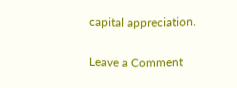capital appreciation.

Leave a Comment